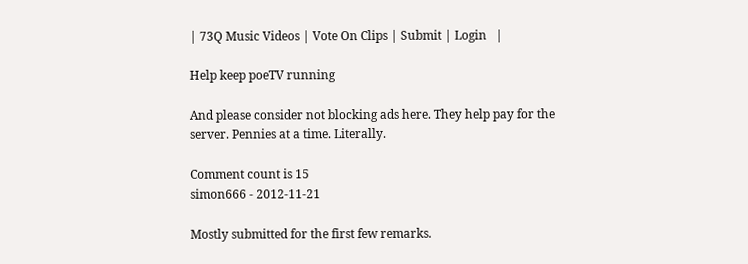| 73Q Music Videos | Vote On Clips | Submit | Login   |

Help keep poeTV running

And please consider not blocking ads here. They help pay for the server. Pennies at a time. Literally.

Comment count is 15
simon666 - 2012-11-21

Mostly submitted for the first few remarks.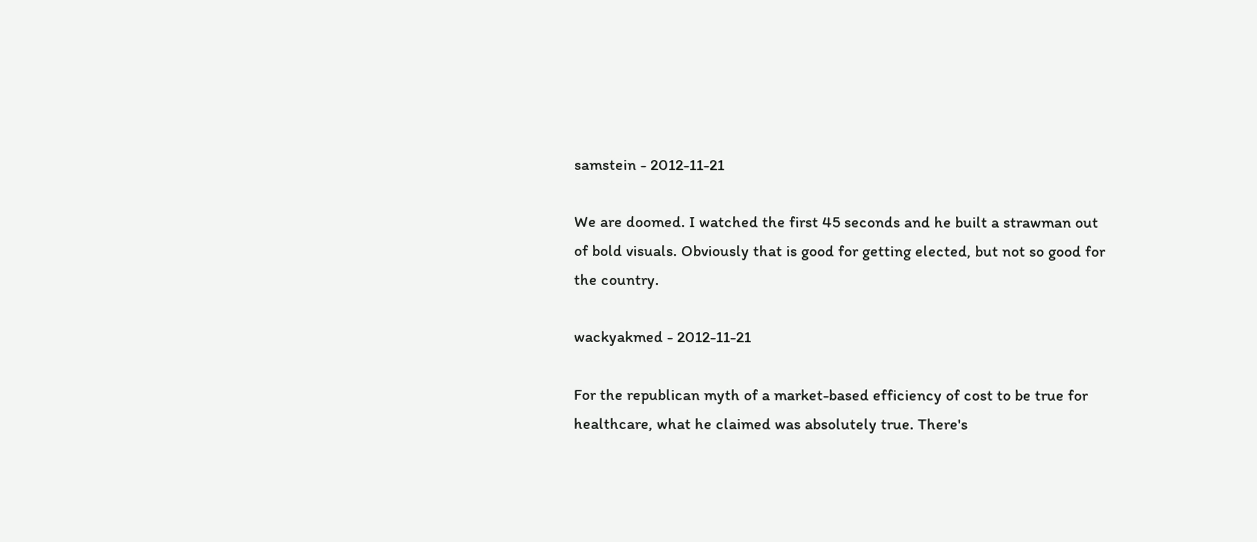samstein - 2012-11-21

We are doomed. I watched the first 45 seconds and he built a strawman out of bold visuals. Obviously that is good for getting elected, but not so good for the country.

wackyakmed - 2012-11-21

For the republican myth of a market-based efficiency of cost to be true for healthcare, what he claimed was absolutely true. There's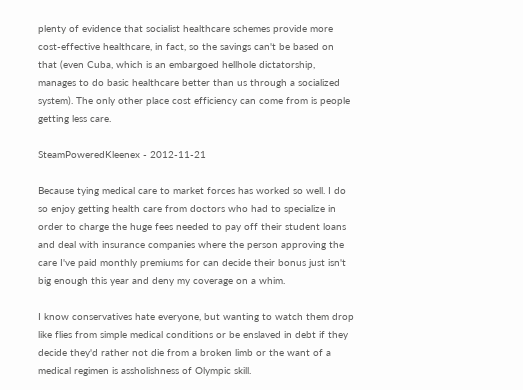plenty of evidence that socialist healthcare schemes provide more cost-effective healthcare, in fact, so the savings can't be based on that (even Cuba, which is an embargoed hellhole dictatorship, manages to do basic healthcare better than us through a socialized system). The only other place cost efficiency can come from is people getting less care.

SteamPoweredKleenex - 2012-11-21

Because tying medical care to market forces has worked so well. I do so enjoy getting health care from doctors who had to specialize in order to charge the huge fees needed to pay off their student loans and deal with insurance companies where the person approving the care I've paid monthly premiums for can decide their bonus just isn't big enough this year and deny my coverage on a whim.

I know conservatives hate everyone, but wanting to watch them drop like flies from simple medical conditions or be enslaved in debt if they decide they'd rather not die from a broken limb or the want of a medical regimen is assholishness of Olympic skill.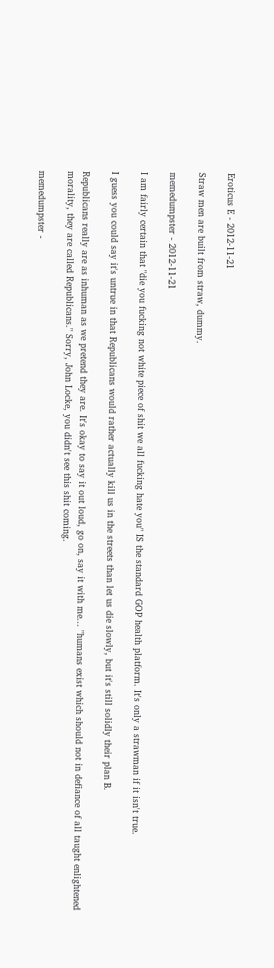Eroticus E - 2012-11-21

Straw men are built from straw, dummy.

memedumpster - 2012-11-21

I am fairly certain that "die you fucking not white piece of shit we all fucking hate you" IS the standard GOP health platform. It's only a strawman if it isn't true.

I guess you could say it's untrue in that Republicans would rather actually kill us in the streets than let us die slowly, but it's still solidly their plan B.

Republicans really are as inhuman as we pretend they are. It's okay to say it out loud, go on, say it with me... "humans exist which should not in defiance of all taught enlightened morality, they are called Republicans." Sorry, John Locke, you didn't see this shit coming.

memedumpster -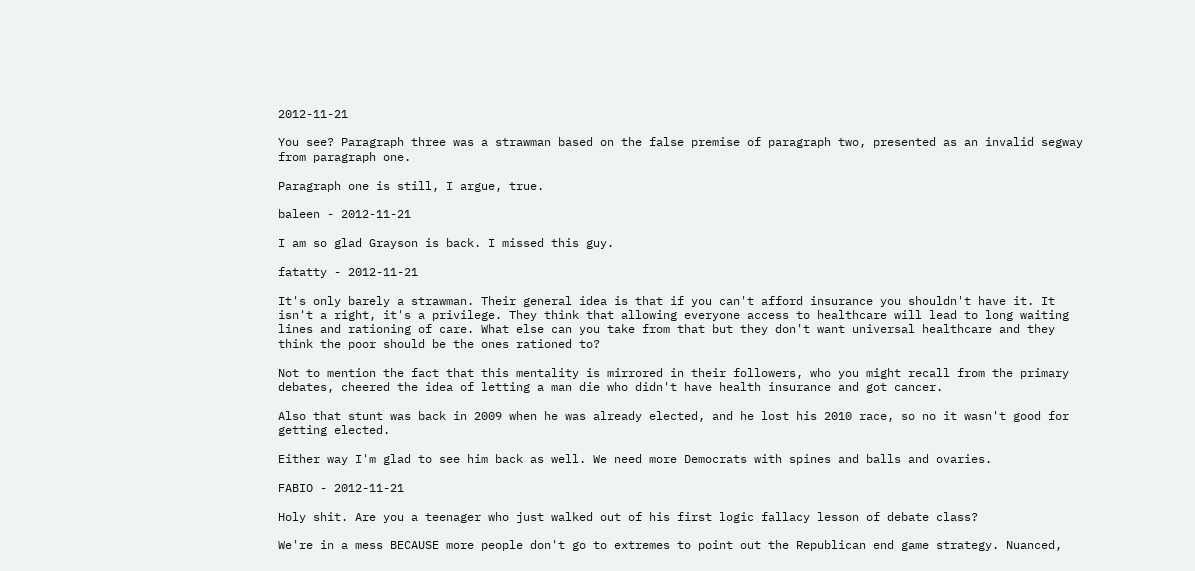2012-11-21

You see? Paragraph three was a strawman based on the false premise of paragraph two, presented as an invalid segway from paragraph one.

Paragraph one is still, I argue, true.

baleen - 2012-11-21

I am so glad Grayson is back. I missed this guy.

fatatty - 2012-11-21

It's only barely a strawman. Their general idea is that if you can't afford insurance you shouldn't have it. It isn't a right, it's a privilege. They think that allowing everyone access to healthcare will lead to long waiting lines and rationing of care. What else can you take from that but they don't want universal healthcare and they think the poor should be the ones rationed to?

Not to mention the fact that this mentality is mirrored in their followers, who you might recall from the primary debates, cheered the idea of letting a man die who didn't have health insurance and got cancer.

Also that stunt was back in 2009 when he was already elected, and he lost his 2010 race, so no it wasn't good for getting elected.

Either way I'm glad to see him back as well. We need more Democrats with spines and balls and ovaries.

FABIO - 2012-11-21

Holy shit. Are you a teenager who just walked out of his first logic fallacy lesson of debate class?

We're in a mess BECAUSE more people don't go to extremes to point out the Republican end game strategy. Nuanced,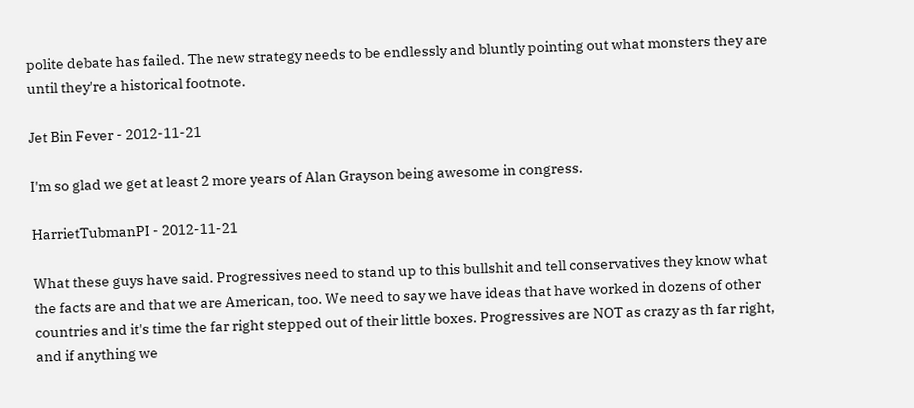polite debate has failed. The new strategy needs to be endlessly and bluntly pointing out what monsters they are until they're a historical footnote.

Jet Bin Fever - 2012-11-21

I'm so glad we get at least 2 more years of Alan Grayson being awesome in congress.

HarrietTubmanPI - 2012-11-21

What these guys have said. Progressives need to stand up to this bullshit and tell conservatives they know what the facts are and that we are American, too. We need to say we have ideas that have worked in dozens of other countries and it's time the far right stepped out of their little boxes. Progressives are NOT as crazy as th far right, and if anything we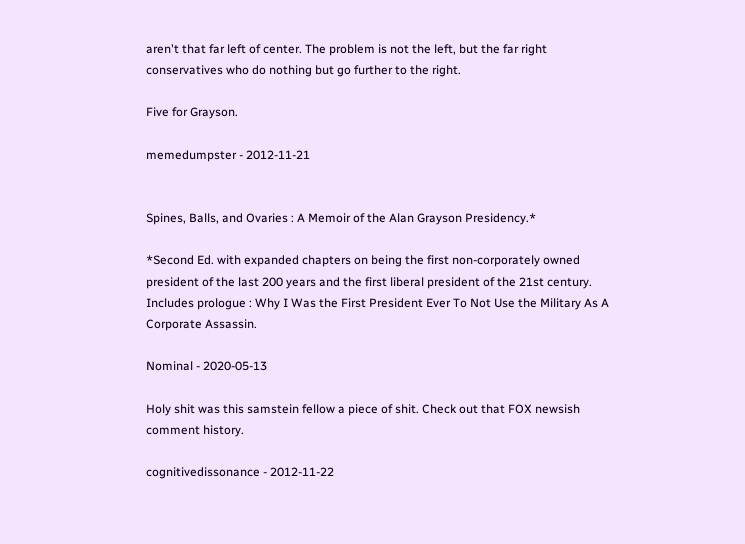aren't that far left of center. The problem is not the left, but the far right conservatives who do nothing but go further to the right.

Five for Grayson.

memedumpster - 2012-11-21


Spines, Balls, and Ovaries : A Memoir of the Alan Grayson Presidency.*

*Second Ed. with expanded chapters on being the first non-corporately owned president of the last 200 years and the first liberal president of the 21st century. Includes prologue : Why I Was the First President Ever To Not Use the Military As A Corporate Assassin.

Nominal - 2020-05-13

Holy shit was this samstein fellow a piece of shit. Check out that FOX newsish comment history.

cognitivedissonance - 2012-11-22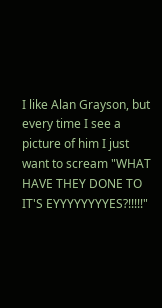I like Alan Grayson, but every time I see a picture of him I just want to scream "WHAT HAVE THEY DONE TO IT'S EYYYYYYYYES?!!!!!"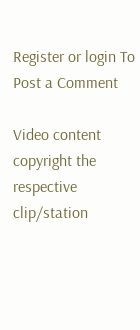Register or login To Post a Comment

Video content copyright the respective clip/station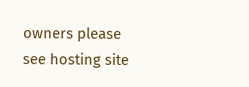owners please see hosting site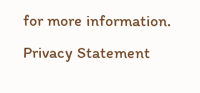for more information.
Privacy Statement